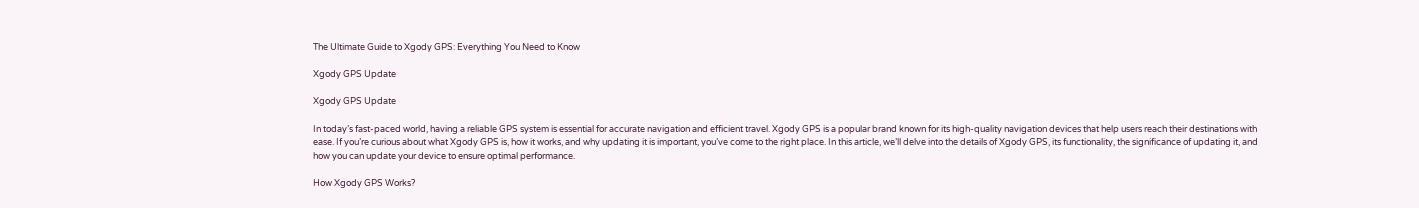The Ultimate Guide to Xgody GPS: Everything You Need to Know

Xgody GPS Update

Xgody GPS Update

In today’s fast-paced world, having a reliable GPS system is essential for accurate navigation and efficient travel. Xgody GPS is a popular brand known for its high-quality navigation devices that help users reach their destinations with ease. If you’re curious about what Xgody GPS is, how it works, and why updating it is important, you’ve come to the right place. In this article, we’ll delve into the details of Xgody GPS, its functionality, the significance of updating it, and how you can update your device to ensure optimal performance.

How Xgody GPS Works?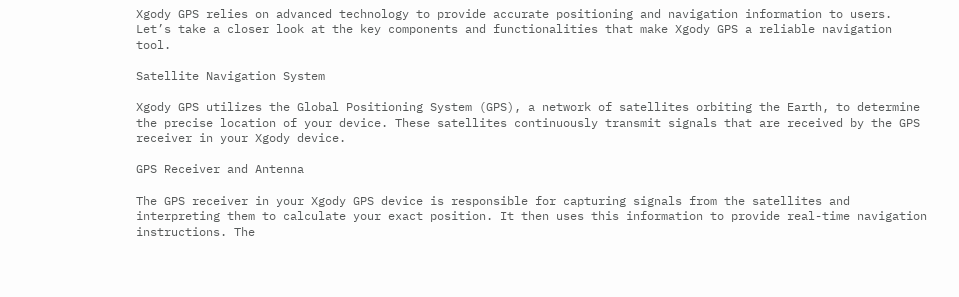Xgody GPS relies on advanced technology to provide accurate positioning and navigation information to users. Let’s take a closer look at the key components and functionalities that make Xgody GPS a reliable navigation tool.

Satellite Navigation System

Xgody GPS utilizes the Global Positioning System (GPS), a network of satellites orbiting the Earth, to determine the precise location of your device. These satellites continuously transmit signals that are received by the GPS receiver in your Xgody device.

GPS Receiver and Antenna

The GPS receiver in your Xgody GPS device is responsible for capturing signals from the satellites and interpreting them to calculate your exact position. It then uses this information to provide real-time navigation instructions. The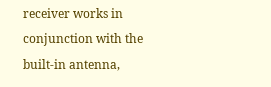receiver works in conjunction with the built-in antenna,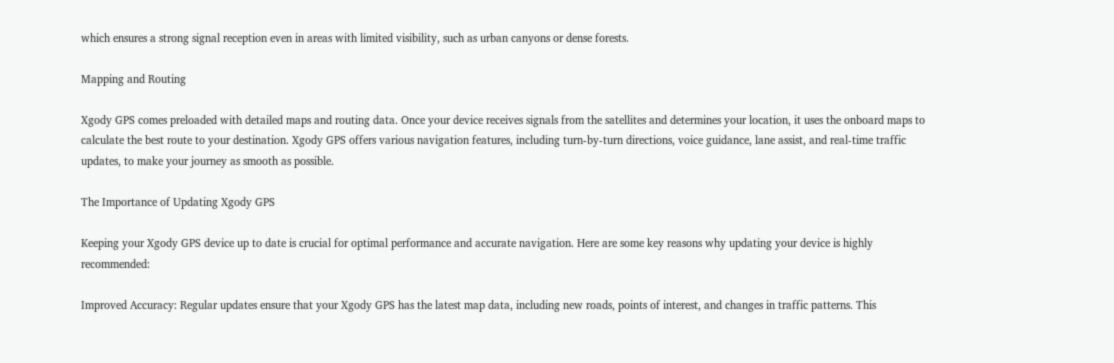which ensures a strong signal reception even in areas with limited visibility, such as urban canyons or dense forests.

Mapping and Routing

Xgody GPS comes preloaded with detailed maps and routing data. Once your device receives signals from the satellites and determines your location, it uses the onboard maps to calculate the best route to your destination. Xgody GPS offers various navigation features, including turn-by-turn directions, voice guidance, lane assist, and real-time traffic updates, to make your journey as smooth as possible.

The Importance of Updating Xgody GPS

Keeping your Xgody GPS device up to date is crucial for optimal performance and accurate navigation. Here are some key reasons why updating your device is highly recommended:

Improved Accuracy: Regular updates ensure that your Xgody GPS has the latest map data, including new roads, points of interest, and changes in traffic patterns. This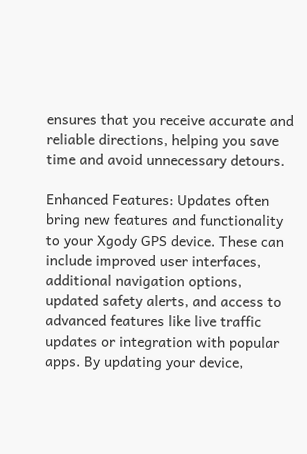ensures that you receive accurate and reliable directions, helping you save time and avoid unnecessary detours.

Enhanced Features: Updates often bring new features and functionality to your Xgody GPS device. These can include improved user interfaces, additional navigation options, updated safety alerts, and access to advanced features like live traffic updates or integration with popular apps. By updating your device,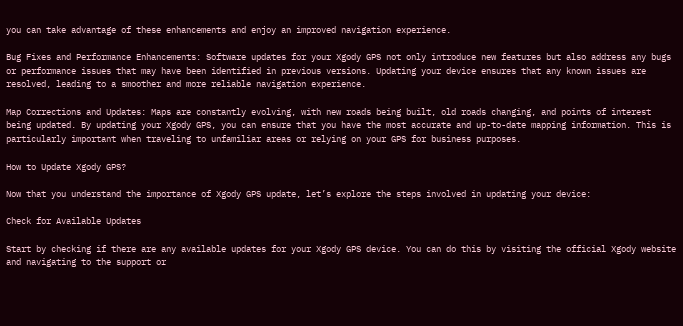you can take advantage of these enhancements and enjoy an improved navigation experience.

Bug Fixes and Performance Enhancements: Software updates for your Xgody GPS not only introduce new features but also address any bugs or performance issues that may have been identified in previous versions. Updating your device ensures that any known issues are resolved, leading to a smoother and more reliable navigation experience.

Map Corrections and Updates: Maps are constantly evolving, with new roads being built, old roads changing, and points of interest being updated. By updating your Xgody GPS, you can ensure that you have the most accurate and up-to-date mapping information. This is particularly important when traveling to unfamiliar areas or relying on your GPS for business purposes.

How to Update Xgody GPS?

Now that you understand the importance of Xgody GPS update, let’s explore the steps involved in updating your device:

Check for Available Updates

Start by checking if there are any available updates for your Xgody GPS device. You can do this by visiting the official Xgody website and navigating to the support or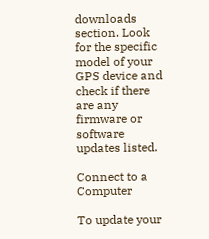downloads section. Look for the specific model of your GPS device and check if there are any firmware or software updates listed.

Connect to a Computer

To update your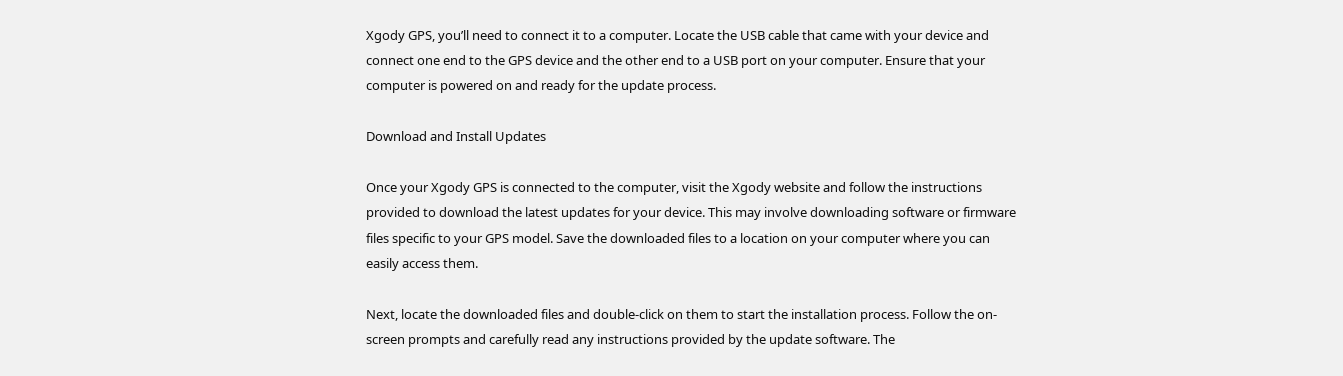Xgody GPS, you’ll need to connect it to a computer. Locate the USB cable that came with your device and connect one end to the GPS device and the other end to a USB port on your computer. Ensure that your computer is powered on and ready for the update process.

Download and Install Updates

Once your Xgody GPS is connected to the computer, visit the Xgody website and follow the instructions provided to download the latest updates for your device. This may involve downloading software or firmware files specific to your GPS model. Save the downloaded files to a location on your computer where you can easily access them.

Next, locate the downloaded files and double-click on them to start the installation process. Follow the on-screen prompts and carefully read any instructions provided by the update software. The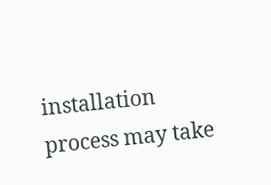installation process may take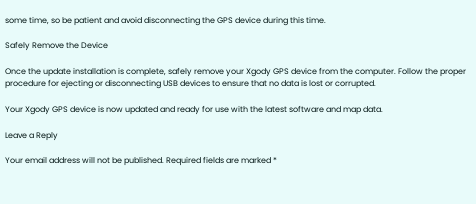some time, so be patient and avoid disconnecting the GPS device during this time.

Safely Remove the Device

Once the update installation is complete, safely remove your Xgody GPS device from the computer. Follow the proper procedure for ejecting or disconnecting USB devices to ensure that no data is lost or corrupted.

Your Xgody GPS device is now updated and ready for use with the latest software and map data.

Leave a Reply

Your email address will not be published. Required fields are marked *